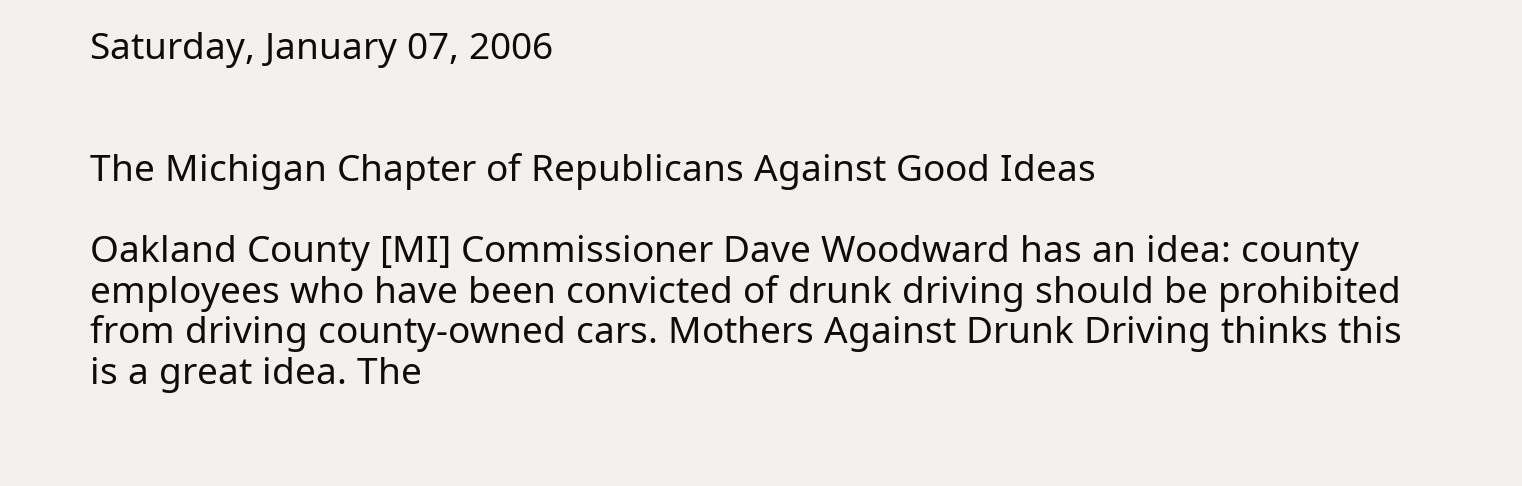Saturday, January 07, 2006


The Michigan Chapter of Republicans Against Good Ideas

Oakland County [MI] Commissioner Dave Woodward has an idea: county employees who have been convicted of drunk driving should be prohibited from driving county-owned cars. Mothers Against Drunk Driving thinks this is a great idea. The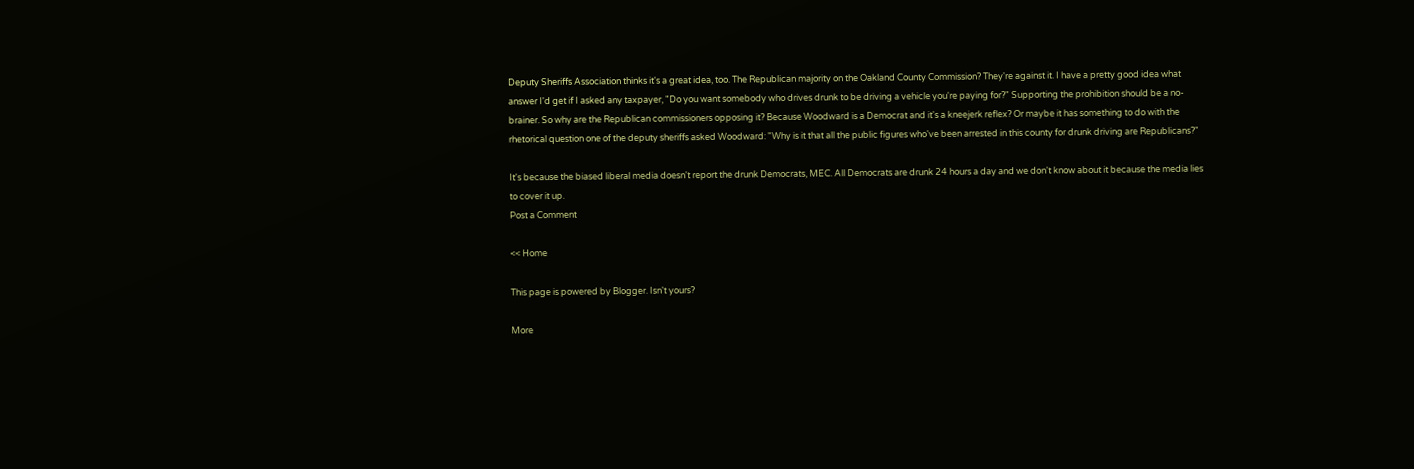Deputy Sheriffs Association thinks it's a great idea, too. The Republican majority on the Oakland County Commission? They're against it. I have a pretty good idea what answer I'd get if I asked any taxpayer, "Do you want somebody who drives drunk to be driving a vehicle you're paying for?" Supporting the prohibition should be a no-brainer. So why are the Republican commissioners opposing it? Because Woodward is a Democrat and it's a kneejerk reflex? Or maybe it has something to do with the rhetorical question one of the deputy sheriffs asked Woodward: "Why is it that all the public figures who've been arrested in this county for drunk driving are Republicans?"

It's because the biased liberal media doesn't report the drunk Democrats, MEC. All Democrats are drunk 24 hours a day and we don't know about it because the media lies to cover it up.
Post a Comment

<< Home

This page is powered by Blogger. Isn't yours?

More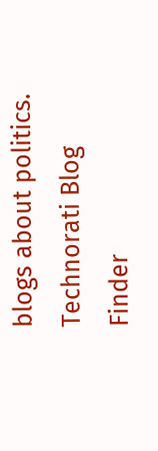blogs about politics.
Technorati Blog Finder